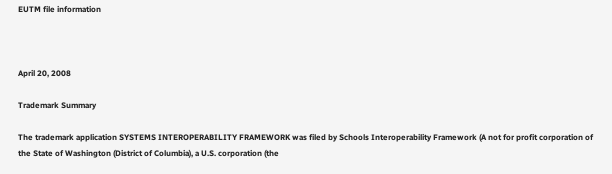EUTM file information



April 20, 2008

Trademark Summary

The trademark application SYSTEMS INTEROPERABILITY FRAMEWORK was filed by Schools Interoperability Framework (A not for profit corporation of the State of Washington (District of Columbia), a U.S. corporation (the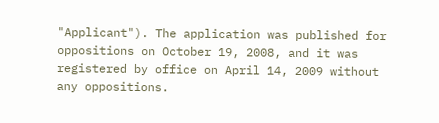"Applicant"). The application was published for oppositions on October 19, 2008, and it was registered by office on April 14, 2009 without any oppositions.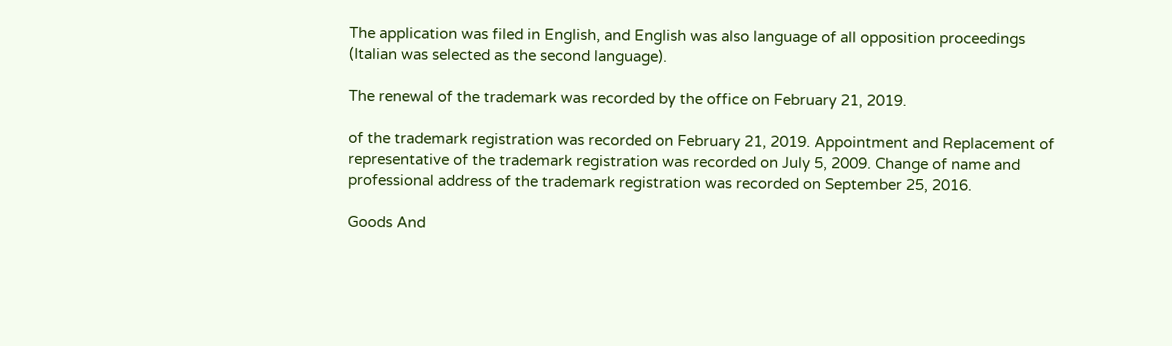The application was filed in English, and English was also language of all opposition proceedings (Italian was selected as the second language).

The renewal of the trademark was recorded by the office on February 21, 2019.

of the trademark registration was recorded on February 21, 2019. Appointment and Replacement of representative of the trademark registration was recorded on July 5, 2009. Change of name and professional address of the trademark registration was recorded on September 25, 2016.

Goods And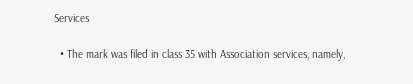Services

  • The mark was filed in class 35 with Association services, namely,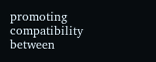promoting compatibility between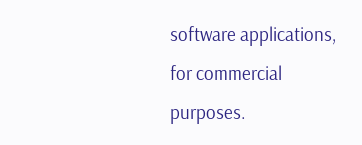software applications, for commercial purposes.